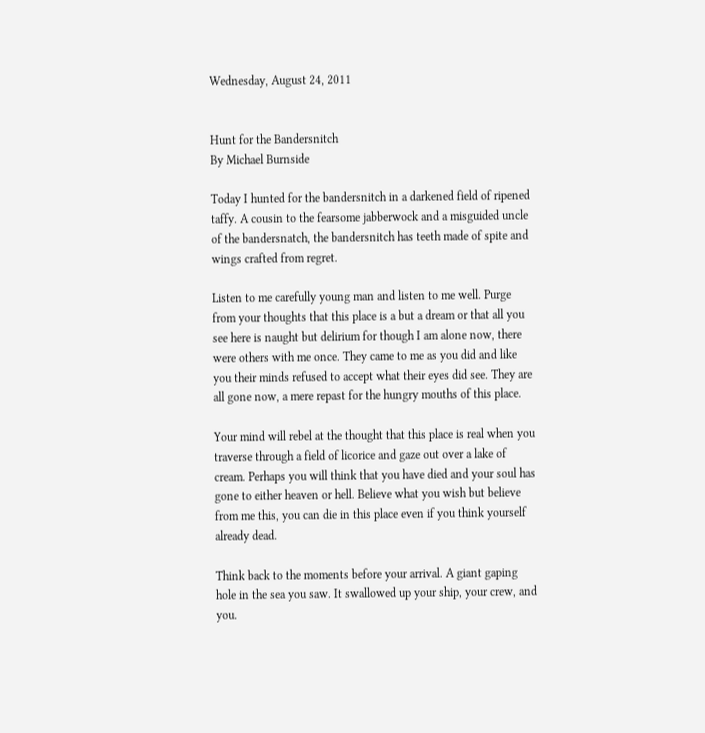Wednesday, August 24, 2011


Hunt for the Bandersnitch
By Michael Burnside

Today I hunted for the bandersnitch in a darkened field of ripened taffy. A cousin to the fearsome jabberwock and a misguided uncle of the bandersnatch, the bandersnitch has teeth made of spite and wings crafted from regret.

Listen to me carefully young man and listen to me well. Purge from your thoughts that this place is a but a dream or that all you see here is naught but delirium for though I am alone now, there were others with me once. They came to me as you did and like you their minds refused to accept what their eyes did see. They are all gone now, a mere repast for the hungry mouths of this place.

Your mind will rebel at the thought that this place is real when you traverse through a field of licorice and gaze out over a lake of cream. Perhaps you will think that you have died and your soul has gone to either heaven or hell. Believe what you wish but believe from me this, you can die in this place even if you think yourself already dead.

Think back to the moments before your arrival. A giant gaping hole in the sea you saw. It swallowed up your ship, your crew, and you.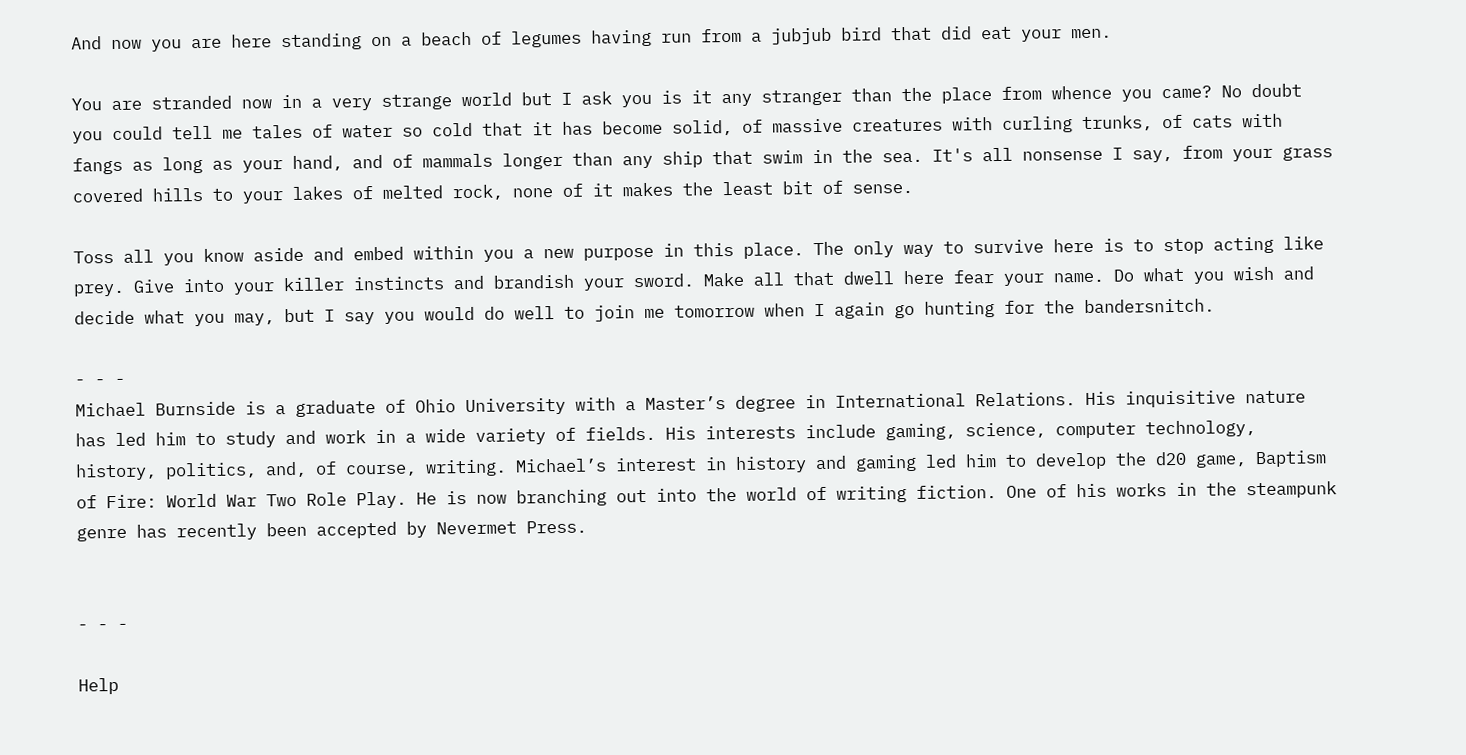And now you are here standing on a beach of legumes having run from a jubjub bird that did eat your men.

You are stranded now in a very strange world but I ask you is it any stranger than the place from whence you came? No doubt you could tell me tales of water so cold that it has become solid, of massive creatures with curling trunks, of cats with fangs as long as your hand, and of mammals longer than any ship that swim in the sea. It's all nonsense I say, from your grass covered hills to your lakes of melted rock, none of it makes the least bit of sense.

Toss all you know aside and embed within you a new purpose in this place. The only way to survive here is to stop acting like prey. Give into your killer instincts and brandish your sword. Make all that dwell here fear your name. Do what you wish and decide what you may, but I say you would do well to join me tomorrow when I again go hunting for the bandersnitch.

- - -
Michael Burnside is a graduate of Ohio University with a Master’s degree in International Relations. His inquisitive nature has led him to study and work in a wide variety of fields. His interests include gaming, science, computer technology, history, politics, and, of course, writing. Michael’s interest in history and gaming led him to develop the d20 game, Baptism of Fire: World War Two Role Play. He is now branching out into the world of writing fiction. One of his works in the steampunk genre has recently been accepted by Nevermet Press.


- - -

Help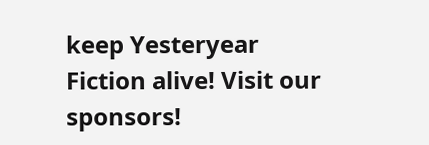keep Yesteryear Fiction alive! Visit our sponsors!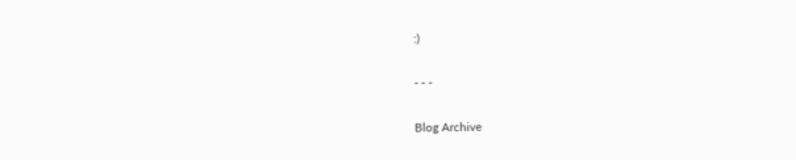:)

- - -

Blog Archive